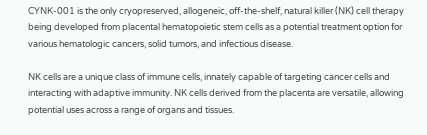CYNK-001 is the only cryopreserved, allogeneic, off-the-shelf, natural killer (NK) cell therapy being developed from placental hematopoietic stem cells as a potential treatment option for various hematologic cancers, solid tumors, and infectious disease.

NK cells are a unique class of immune cells, innately capable of targeting cancer cells and interacting with adaptive immunity. NK cells derived from the placenta are versatile, allowing potential uses across a range of organs and tissues.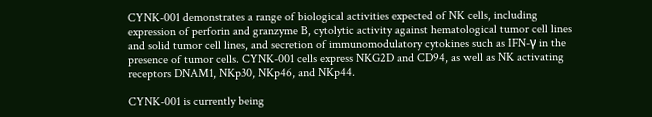CYNK-001 demonstrates a range of biological activities expected of NK cells, including expression of perforin and granzyme B, cytolytic activity against hematological tumor cell lines and solid tumor cell lines, and secretion of immunomodulatory cytokines such as IFN-γ in the presence of tumor cells. CYNK-001 cells express NKG2D and CD94, as well as NK activating receptors DNAM1, NKp30, NKp46, and NKp44.

CYNK-001 is currently being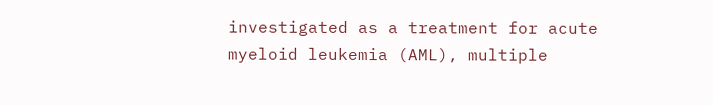investigated as a treatment for acute myeloid leukemia (AML), multiple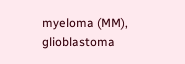myeloma (MM), glioblastoma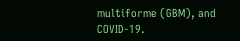multiforme (GBM), and COVID-19.